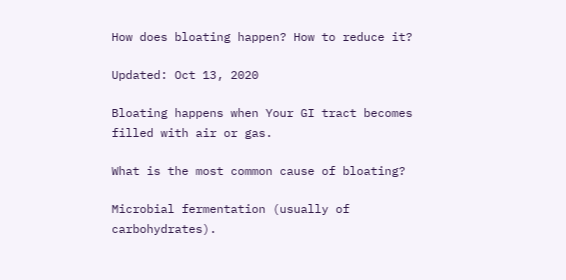How does bloating happen? How to reduce it?

Updated: Oct 13, 2020

Bloating happens when Your GI tract becomes filled with air or gas.

What is the most common cause of bloating?

Microbial fermentation (usually of carbohydrates).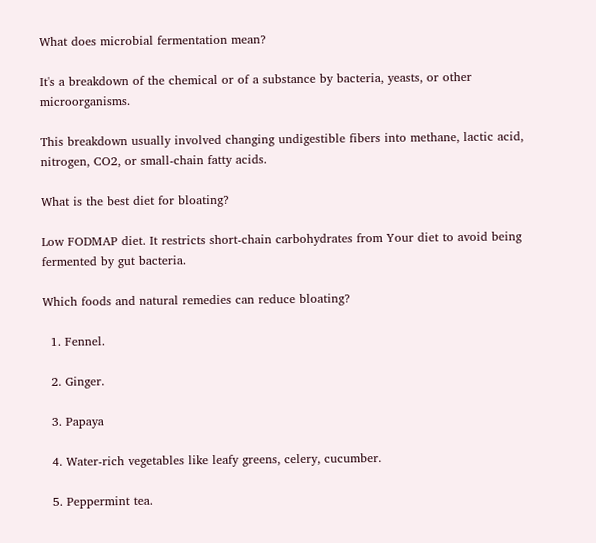What does microbial fermentation mean?

It's a breakdown of the chemical or of a substance by bacteria, yeasts, or other microorganisms.

This breakdown usually involved changing undigestible fibers into methane, lactic acid, nitrogen, CO2, or small-chain fatty acids.

What is the best diet for bloating?

Low FODMAP diet. It restricts short-chain carbohydrates from Your diet to avoid being fermented by gut bacteria.

Which foods and natural remedies can reduce bloating?

  1. Fennel.

  2. Ginger.

  3. Papaya

  4. Water-rich vegetables like leafy greens, celery, cucumber.

  5. Peppermint tea.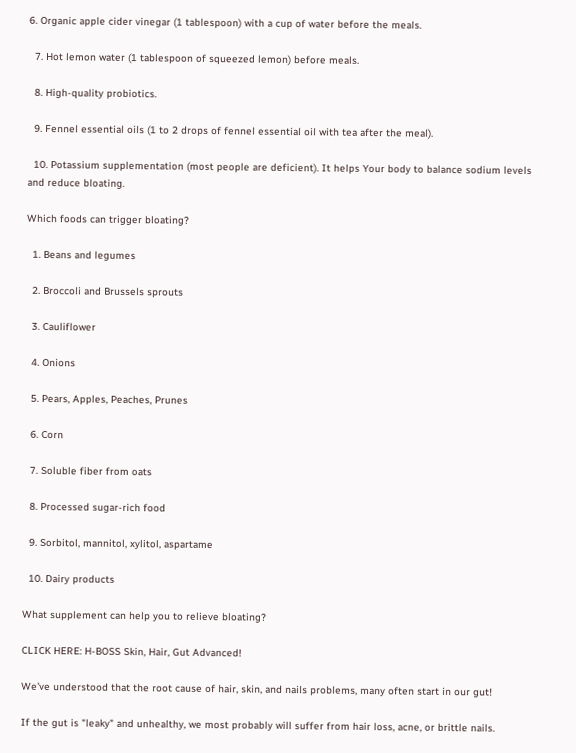6. Organic apple cider vinegar (1 tablespoon) with a cup of water before the meals.

  7. Hot lemon water (1 tablespoon of squeezed lemon) before meals.

  8. High-quality probiotics.

  9. Fennel essential oils (1 to 2 drops of fennel essential oil with tea after the meal).

  10. Potassium supplementation (most people are deficient). It helps Your body to balance sodium levels and reduce bloating.

Which foods can trigger bloating?

  1. Beans and legumes

  2. Broccoli and Brussels sprouts

  3. Cauliflower

  4. Onions

  5. Pears, Apples, Peaches, Prunes

  6. Corn

  7. Soluble fiber from oats

  8. Processed sugar-rich food

  9. Sorbitol, mannitol, xylitol, aspartame

  10. Dairy products

What supplement can help you to relieve bloating?

CLICK HERE: H-BOSS Skin, Hair, Gut Advanced!

We've understood that the root cause of hair, skin, and nails problems, many often start in our gut!

If the gut is "leaky" and unhealthy, we most probably will suffer from hair loss, acne, or brittle nails.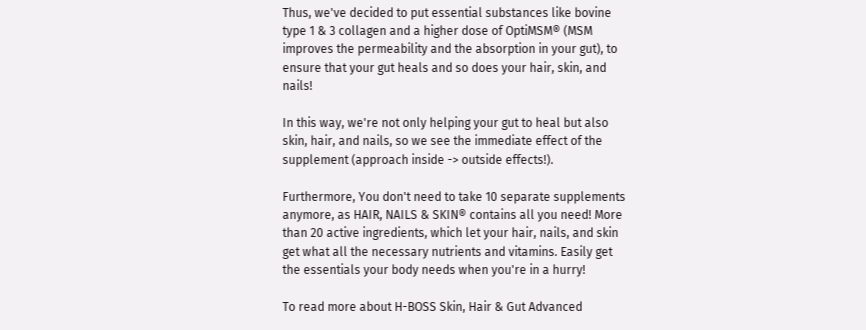Thus, we've decided to put essential substances like bovine type 1 & 3 collagen and a higher dose of OptiMSM® (MSM improves the permeability and the absorption in your gut), to ensure that your gut heals and so does your hair, skin, and nails!

In this way, we're not only helping your gut to heal but also skin, hair, and nails, so we see the immediate effect of the supplement (approach inside -> outside effects!).

Furthermore, You don't need to take 10 separate supplements anymore, as HAIR, NAILS & SKIN® contains all you need! More than 20 active ingredients, which let your hair, nails, and skin get what all the necessary nutrients and vitamins. Easily get the essentials your body needs when you're in a hurry!

To read more about H-BOSS Skin, Hair & Gut Advanced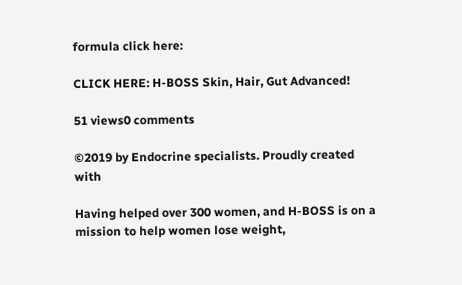formula click here:

CLICK HERE: H-BOSS Skin, Hair, Gut Advanced!

51 views0 comments

©2019 by Endocrine specialists. Proudly created with

Having helped over 300 women, and H-BOSS is on a mission to help women lose weight,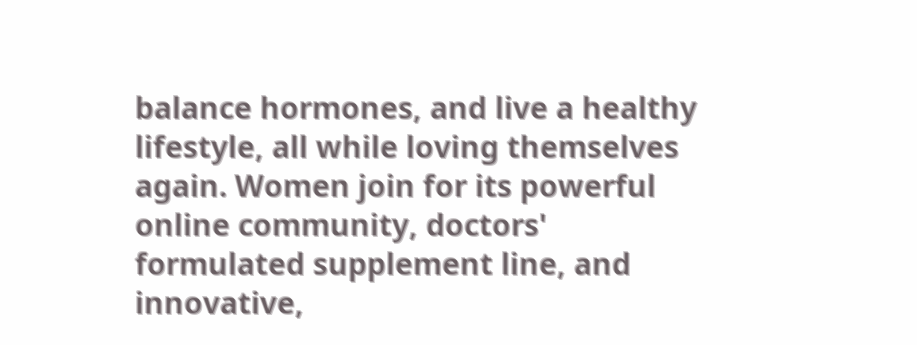balance hormones, and live a healthy lifestyle, all while loving themselves again. Women join for its powerful online community, doctors' formulated supplement line, and innovative,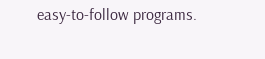easy-to-follow programs.